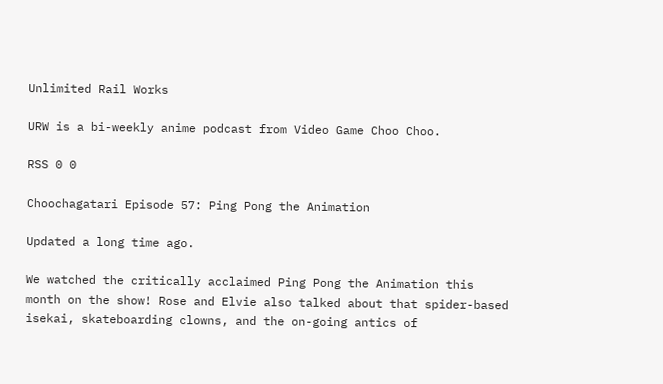Unlimited Rail Works

URW is a bi-weekly anime podcast from Video Game Choo Choo.

RSS 0 0

Choochagatari Episode 57: Ping Pong the Animation

Updated a long time ago.

We watched the critically acclaimed Ping Pong the Animation this month on the show! Rose and Elvie also talked about that spider-based isekai, skateboarding clowns, and the on-going antics of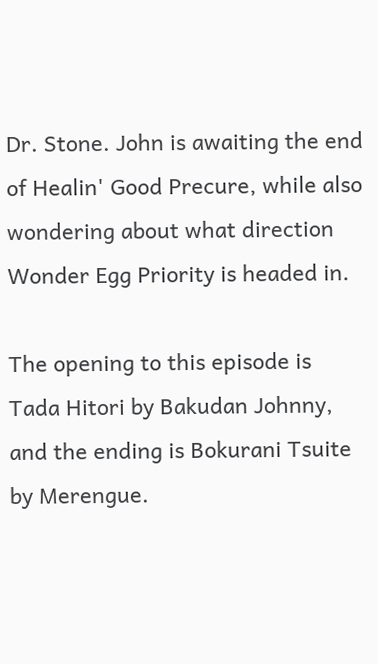Dr. Stone. John is awaiting the end of Healin' Good Precure, while also wondering about what direction Wonder Egg Priority is headed in.

The opening to this episode is Tada Hitori by Bakudan Johnny, and the ending is Bokurani Tsuite by Merengue.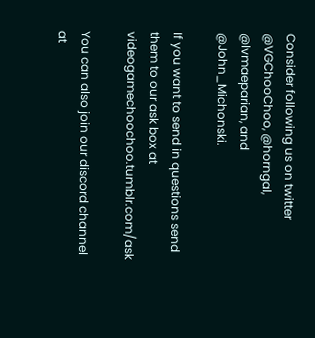Consider following us on twitter @VGChooChoo, @horngal, @lvmaeparian, and @John_Michonski.

If you want to send in questions send them to our ask box at videogamechoochoo.tumblr.com/ask

You can also join our discord channel at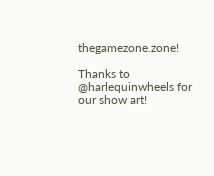thegamezone.zone!

Thanks to @harlequinwheels for our show art!